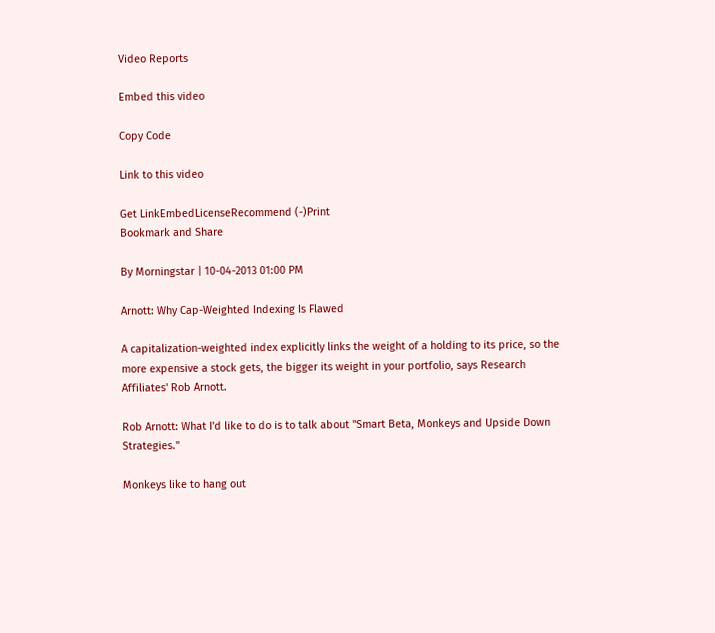Video Reports

Embed this video

Copy Code

Link to this video

Get LinkEmbedLicenseRecommend (-)Print
Bookmark and Share

By Morningstar | 10-04-2013 01:00 PM

Arnott: Why Cap-Weighted Indexing Is Flawed

A capitalization-weighted index explicitly links the weight of a holding to its price, so the more expensive a stock gets, the bigger its weight in your portfolio, says Research Affiliates' Rob Arnott.

Rob Arnott: What I'd like to do is to talk about "Smart Beta, Monkeys and Upside Down Strategies."

Monkeys like to hang out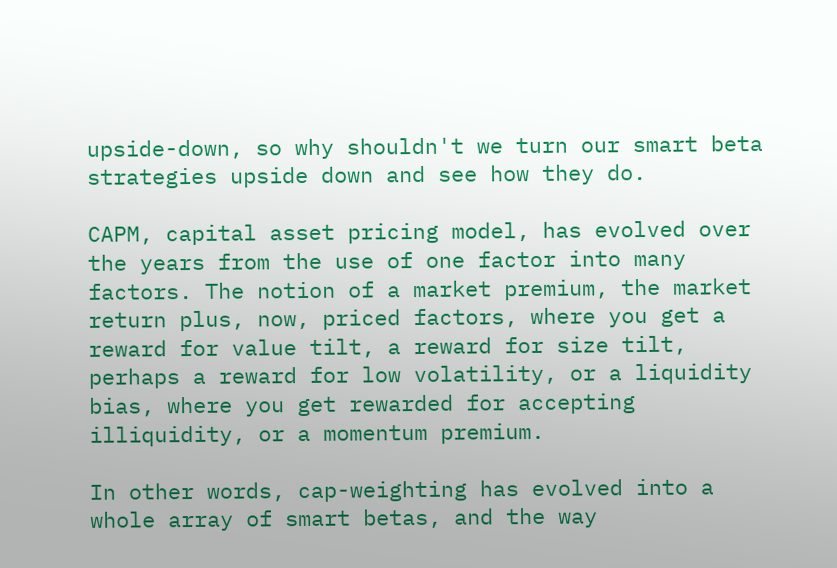upside-down, so why shouldn't we turn our smart beta strategies upside down and see how they do.

CAPM, capital asset pricing model, has evolved over the years from the use of one factor into many factors. The notion of a market premium, the market return plus, now, priced factors, where you get a reward for value tilt, a reward for size tilt, perhaps a reward for low volatility, or a liquidity bias, where you get rewarded for accepting illiquidity, or a momentum premium.

In other words, cap-weighting has evolved into a whole array of smart betas, and the way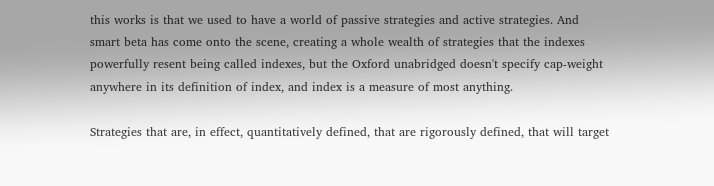this works is that we used to have a world of passive strategies and active strategies. And smart beta has come onto the scene, creating a whole wealth of strategies that the indexes powerfully resent being called indexes, but the Oxford unabridged doesn't specify cap-weight anywhere in its definition of index, and index is a measure of most anything.

Strategies that are, in effect, quantitatively defined, that are rigorously defined, that will target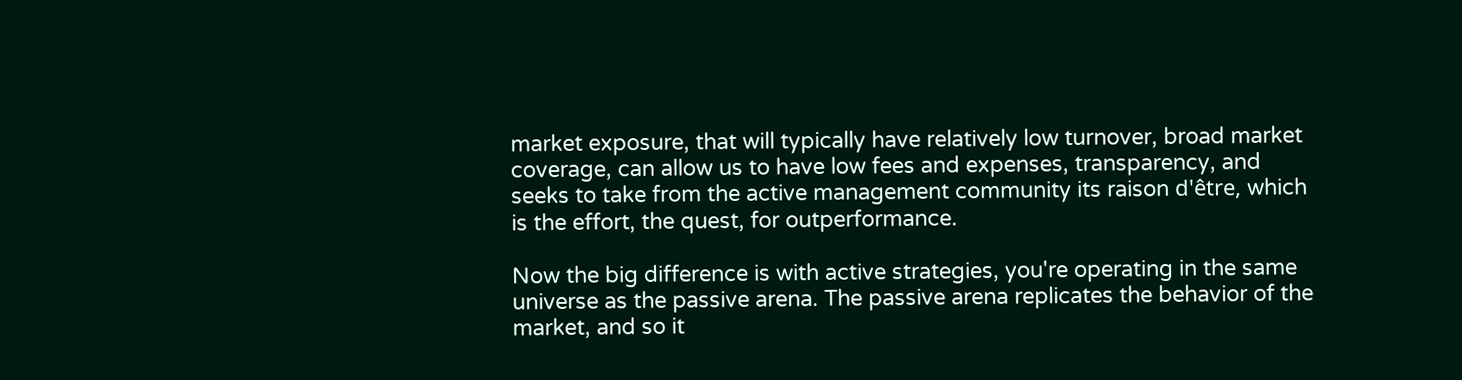market exposure, that will typically have relatively low turnover, broad market coverage, can allow us to have low fees and expenses, transparency, and seeks to take from the active management community its raison d'être, which is the effort, the quest, for outperformance.

Now the big difference is with active strategies, you're operating in the same universe as the passive arena. The passive arena replicates the behavior of the market, and so it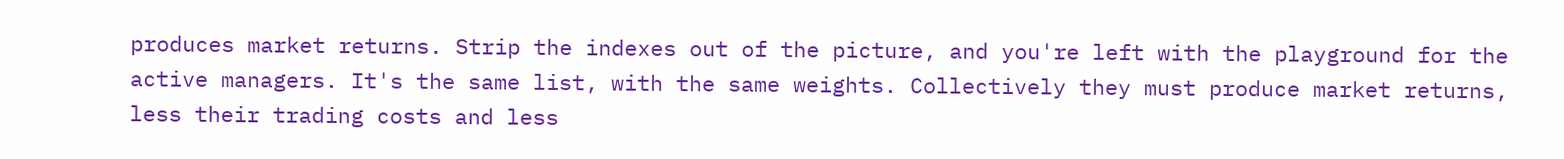produces market returns. Strip the indexes out of the picture, and you're left with the playground for the active managers. It's the same list, with the same weights. Collectively they must produce market returns, less their trading costs and less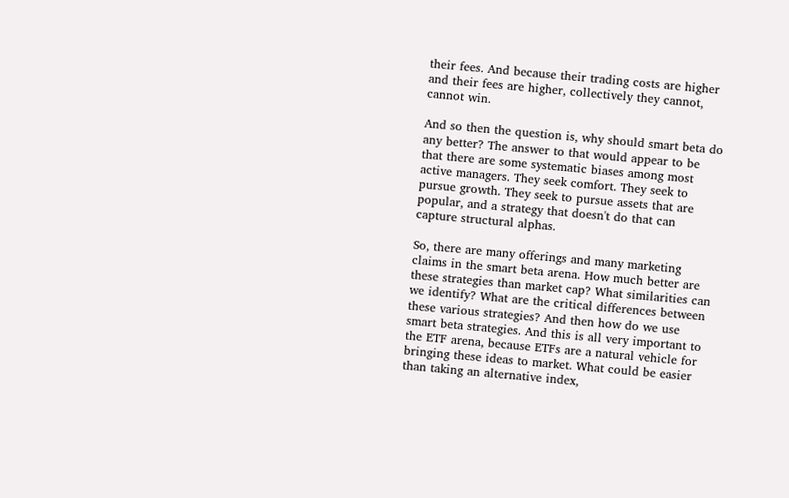their fees. And because their trading costs are higher and their fees are higher, collectively they cannot, cannot win.

And so then the question is, why should smart beta do any better? The answer to that would appear to be that there are some systematic biases among most active managers. They seek comfort. They seek to pursue growth. They seek to pursue assets that are popular, and a strategy that doesn't do that can capture structural alphas.

So, there are many offerings and many marketing claims in the smart beta arena. How much better are these strategies than market cap? What similarities can we identify? What are the critical differences between these various strategies? And then how do we use smart beta strategies. And this is all very important to the ETF arena, because ETFs are a natural vehicle for bringing these ideas to market. What could be easier than taking an alternative index,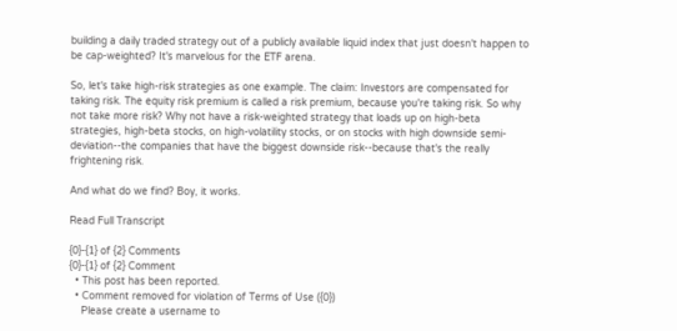building a daily traded strategy out of a publicly available liquid index that just doesn't happen to be cap-weighted? It's marvelous for the ETF arena.

So, let's take high-risk strategies as one example. The claim: Investors are compensated for taking risk. The equity risk premium is called a risk premium, because you're taking risk. So why not take more risk? Why not have a risk-weighted strategy that loads up on high-beta strategies, high-beta stocks, on high-volatility stocks, or on stocks with high downside semi-deviation--the companies that have the biggest downside risk--because that's the really frightening risk.

And what do we find? Boy, it works.

Read Full Transcript

{0}-{1} of {2} Comments
{0}-{1} of {2} Comment
  • This post has been reported.
  • Comment removed for violation of Terms of Use ({0})
    Please create a username to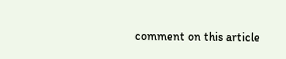comment on this article